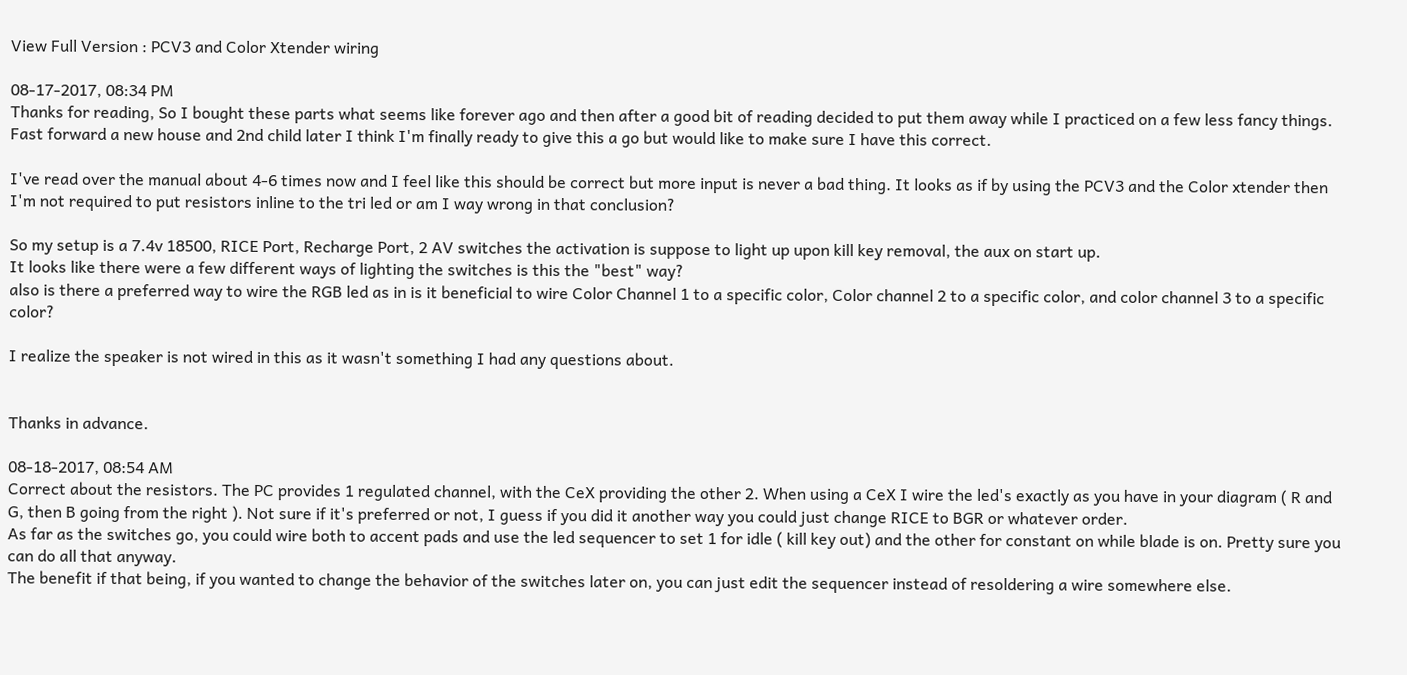View Full Version : PCV3 and Color Xtender wiring

08-17-2017, 08:34 PM
Thanks for reading, So I bought these parts what seems like forever ago and then after a good bit of reading decided to put them away while I practiced on a few less fancy things. Fast forward a new house and 2nd child later I think I'm finally ready to give this a go but would like to make sure I have this correct.

I've read over the manual about 4-6 times now and I feel like this should be correct but more input is never a bad thing. It looks as if by using the PCV3 and the Color xtender then I'm not required to put resistors inline to the tri led or am I way wrong in that conclusion?

So my setup is a 7.4v 18500, RICE Port, Recharge Port, 2 AV switches the activation is suppose to light up upon kill key removal, the aux on start up.
It looks like there were a few different ways of lighting the switches is this the "best" way?
also is there a preferred way to wire the RGB led as in is it beneficial to wire Color Channel 1 to a specific color, Color channel 2 to a specific color, and color channel 3 to a specific color?

I realize the speaker is not wired in this as it wasn't something I had any questions about.


Thanks in advance.

08-18-2017, 08:54 AM
Correct about the resistors. The PC provides 1 regulated channel, with the CeX providing the other 2. When using a CeX I wire the led's exactly as you have in your diagram ( R and G, then B going from the right ). Not sure if it's preferred or not, I guess if you did it another way you could just change RICE to BGR or whatever order.
As far as the switches go, you could wire both to accent pads and use the led sequencer to set 1 for idle ( kill key out) and the other for constant on while blade is on. Pretty sure you can do all that anyway.
The benefit if that being, if you wanted to change the behavior of the switches later on, you can just edit the sequencer instead of resoldering a wire somewhere else.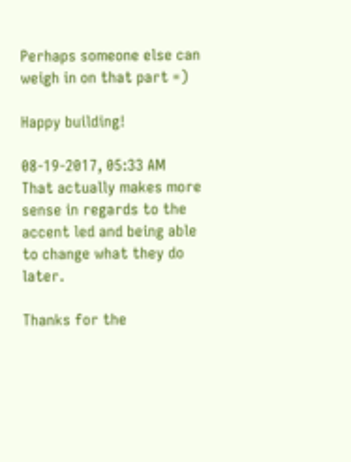Perhaps someone else can weigh in on that part =)

Happy building!

08-19-2017, 05:33 AM
That actually makes more sense in regards to the accent led and being able to change what they do later.

Thanks for the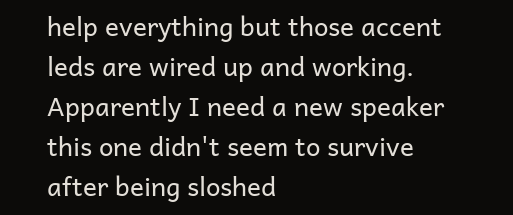help everything but those accent leds are wired up and working. Apparently I need a new speaker this one didn't seem to survive after being sloshed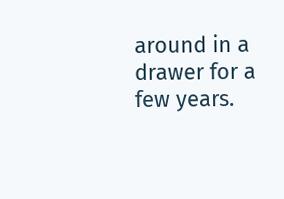around in a drawer for a few years.